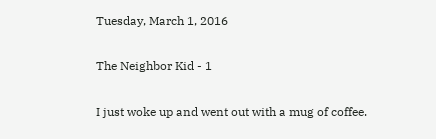Tuesday, March 1, 2016

The Neighbor Kid - 1

I just woke up and went out with a mug of coffee.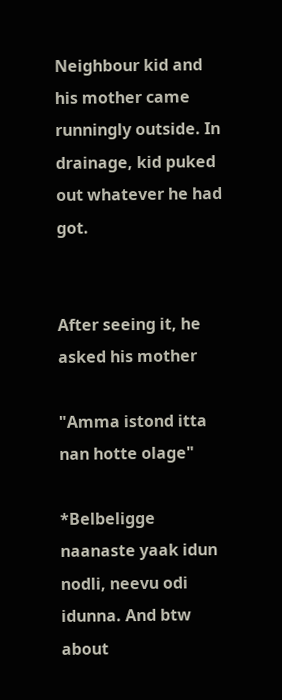Neighbour kid and his mother came runningly outside. In drainage, kid puked out whatever he had got.


After seeing it, he asked his mother

"Amma istond itta nan hotte olage"

*Belbeligge naanaste yaak idun nodli, neevu odi idunna. And btw about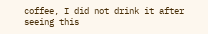coffee, I did not drink it after seeing this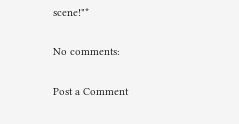scene!"*

No comments:

Post a Comment